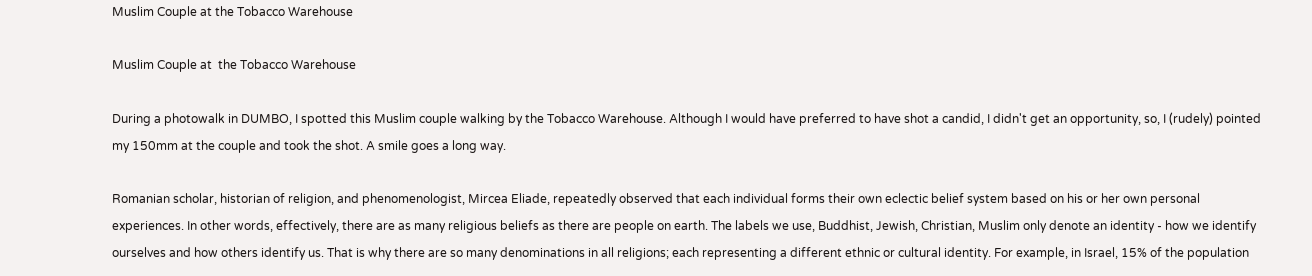Muslim Couple at the Tobacco Warehouse

Muslim Couple at  the Tobacco Warehouse

During a photowalk in DUMBO, I spotted this Muslim couple walking by the Tobacco Warehouse. Although I would have preferred to have shot a candid, I didn't get an opportunity, so, I (rudely) pointed my 150mm at the couple and took the shot. A smile goes a long way.

Romanian scholar, historian of religion, and phenomenologist, Mircea Eliade, repeatedly observed that each individual forms their own eclectic belief system based on his or her own personal experiences. In other words, effectively, there are as many religious beliefs as there are people on earth. The labels we use, Buddhist, Jewish, Christian, Muslim only denote an identity - how we identify ourselves and how others identify us. That is why there are so many denominations in all religions; each representing a different ethnic or cultural identity. For example, in Israel, 15% of the population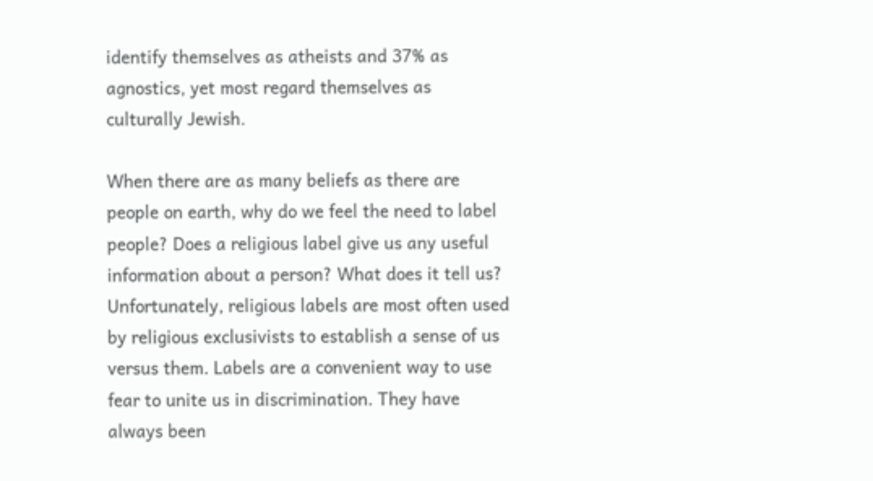identify themselves as atheists and 37% as agnostics, yet most regard themselves as culturally Jewish.

When there are as many beliefs as there are people on earth, why do we feel the need to label people? Does a religious label give us any useful information about a person? What does it tell us? Unfortunately, religious labels are most often used by religious exclusivists to establish a sense of us versus them. Labels are a convenient way to use fear to unite us in discrimination. They have always been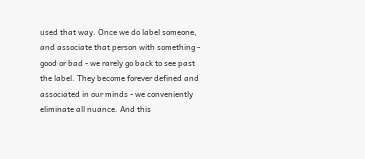used that way. Once we do label someone, and associate that person with something - good or bad - we rarely go back to see past the label. They become forever defined and associated in our minds - we conveniently eliminate all nuance. And this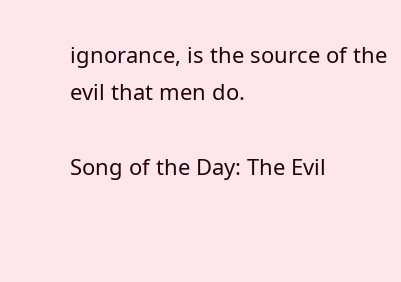ignorance, is the source of the evil that men do.

Song of the Day: The Evil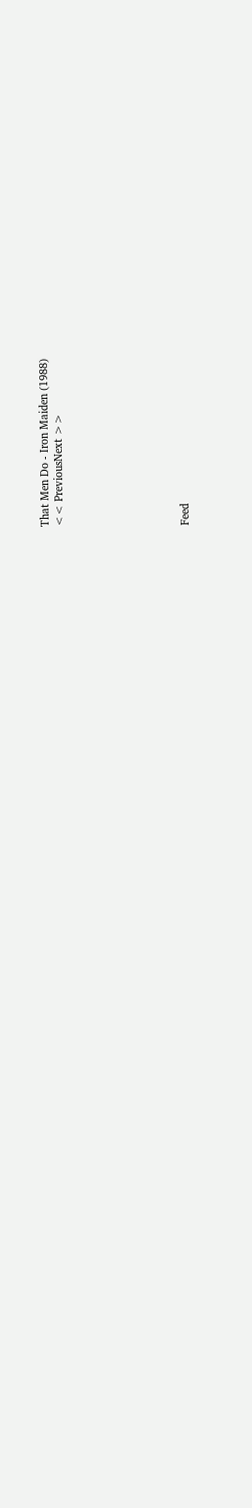That Men Do - Iron Maiden (1988)
<< PreviousNext >>








Feed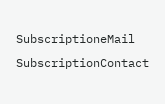SubscriptioneMail SubscriptionContact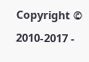Copyright © 2010-2017 -